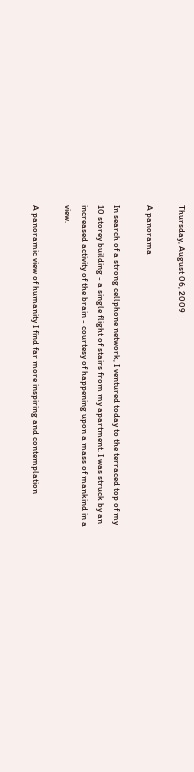Thursday, August 06, 2009

A panorama

In search of a strong cellphone network, I ventured today to the terraced top of my 10 storey building - a single flight of stairs from my apartment. I was struck by an increased activity of the brain - courtesy of happening upon a mass of mankind in a view.

A panoramic view of humanity I find far more inspiring and contemplation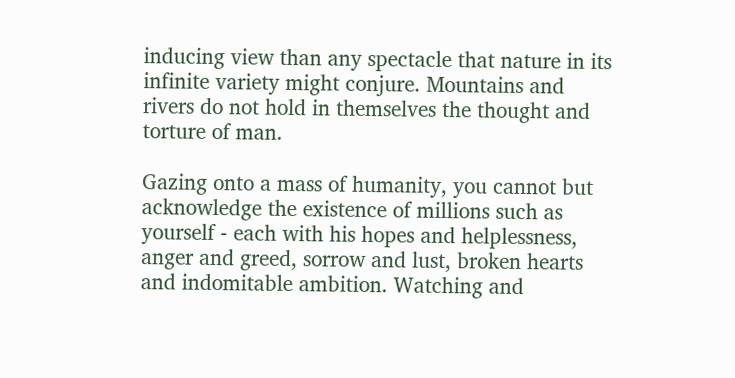inducing view than any spectacle that nature in its infinite variety might conjure. Mountains and rivers do not hold in themselves the thought and torture of man.

Gazing onto a mass of humanity, you cannot but acknowledge the existence of millions such as yourself - each with his hopes and helplessness, anger and greed, sorrow and lust, broken hearts and indomitable ambition. Watching and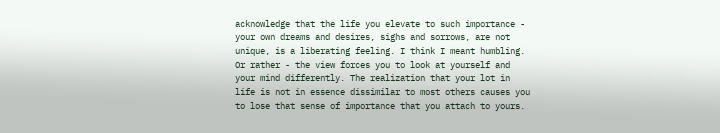acknowledge that the life you elevate to such importance - your own dreams and desires, sighs and sorrows, are not unique, is a liberating feeling. I think I meant humbling. Or rather - the view forces you to look at yourself and your mind differently. The realization that your lot in life is not in essence dissimilar to most others causes you to lose that sense of importance that you attach to yours.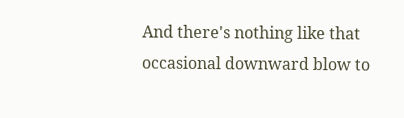And there's nothing like that occasional downward blow to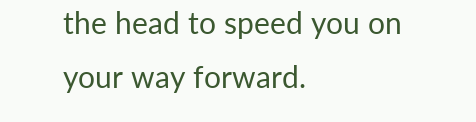the head to speed you on your way forward.